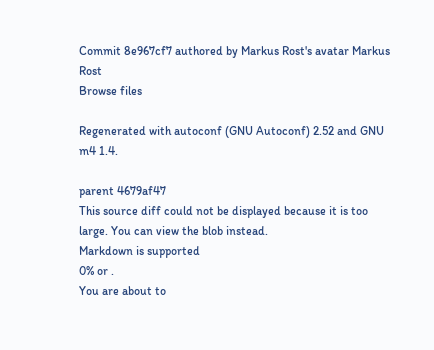Commit 8e967cf7 authored by Markus Rost's avatar Markus Rost
Browse files

Regenerated with autoconf (GNU Autoconf) 2.52 and GNU m4 1.4.

parent 4679af47
This source diff could not be displayed because it is too large. You can view the blob instead.
Markdown is supported
0% or .
You are about to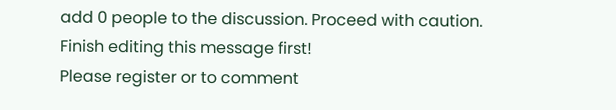add 0 people to the discussion. Proceed with caution.
Finish editing this message first!
Please register or to comment